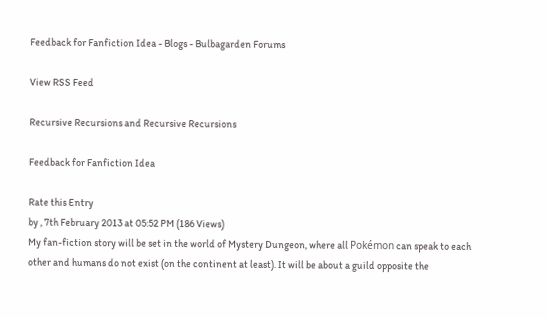Feedback for Fanfiction Idea - Blogs - Bulbagarden Forums

View RSS Feed

Recursive Recursions and Recursive Recursions

Feedback for Fanfiction Idea

Rate this Entry
by , 7th February 2013 at 05:52 PM (186 Views)
My fan-fiction story will be set in the world of Mystery Dungeon, where all Pokémon can speak to each other and humans do not exist (on the continent at least). It will be about a guild opposite the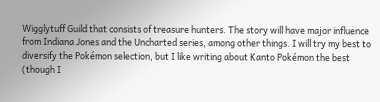Wigglytuff Guild that consists of treasure hunters. The story will have major influence from Indiana Jones and the Uncharted series, among other things. I will try my best to diversify the Pokémon selection, but I like writing about Kanto Pokémon the best (though I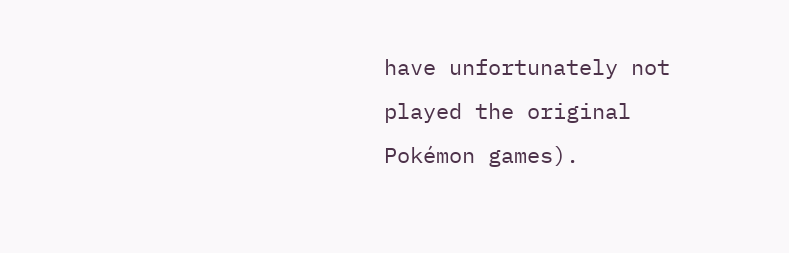have unfortunately not played the original Pokémon games).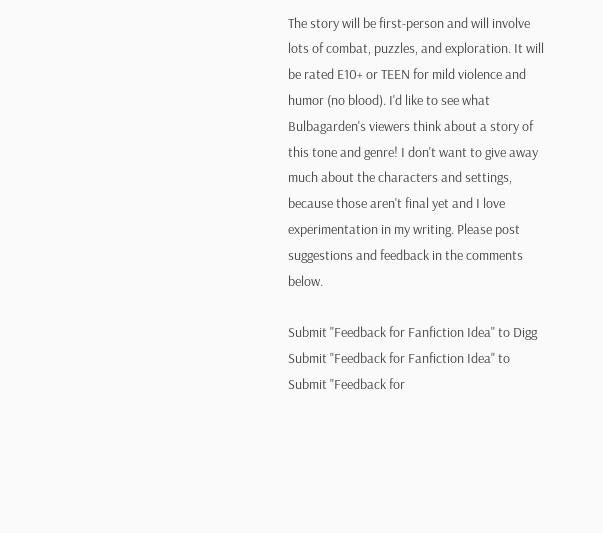The story will be first-person and will involve lots of combat, puzzles, and exploration. It will be rated E10+ or TEEN for mild violence and humor (no blood). I'd like to see what Bulbagarden's viewers think about a story of this tone and genre! I don't want to give away much about the characters and settings, because those aren't final yet and I love experimentation in my writing. Please post suggestions and feedback in the comments below.

Submit "Feedback for Fanfiction Idea" to Digg Submit "Feedback for Fanfiction Idea" to Submit "Feedback for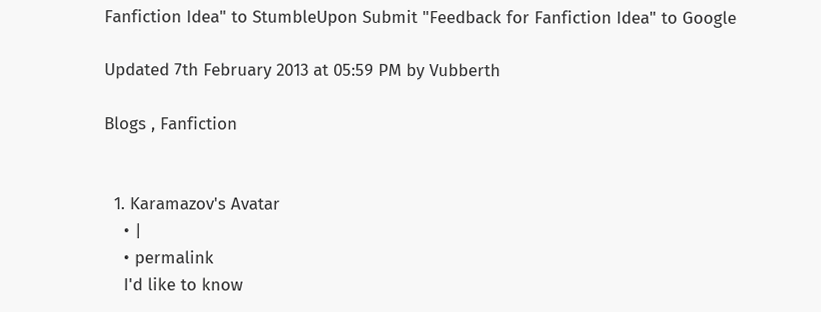Fanfiction Idea" to StumbleUpon Submit "Feedback for Fanfiction Idea" to Google

Updated 7th February 2013 at 05:59 PM by Vubberth

Blogs , Fanfiction


  1. Karamazov's Avatar
    • |
    • permalink
    I'd like to know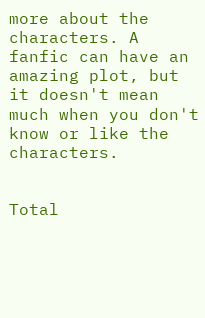more about the characters. A fanfic can have an amazing plot, but it doesn't mean much when you don't know or like the characters.


Total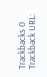Trackbacks 0
Trackback URL: